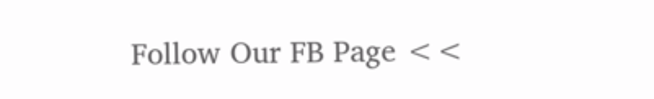Follow Our FB Page <<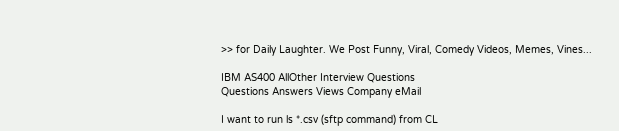>> for Daily Laughter. We Post Funny, Viral, Comedy Videos, Memes, Vines...

IBM AS400 AllOther Interview Questions
Questions Answers Views Company eMail

I want to run ls *.csv (sftp command) from CL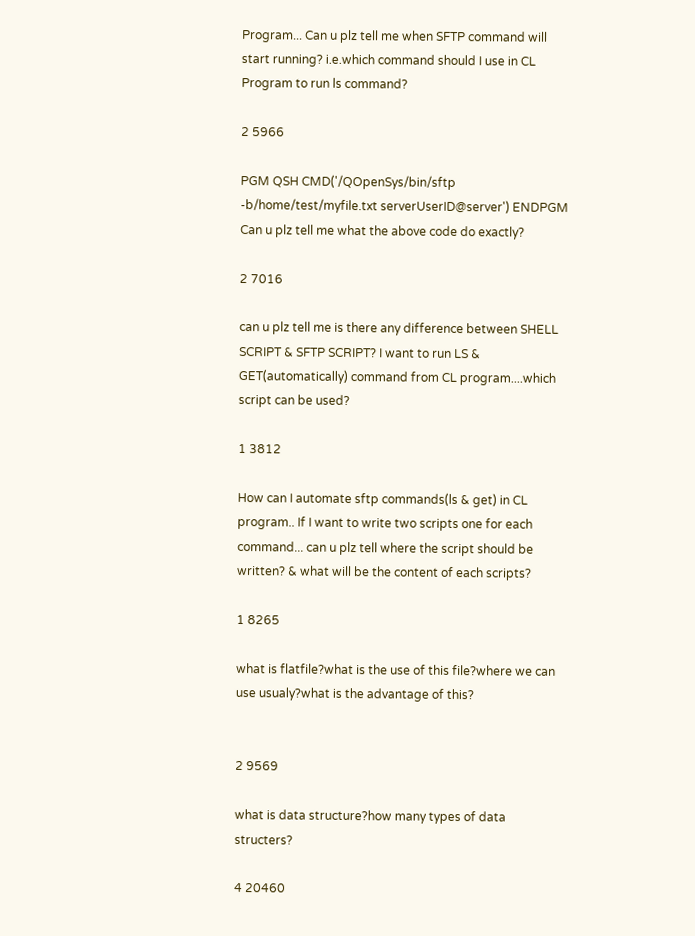Program... Can u plz tell me when SFTP command will start running? i.e.which command should I use in CL Program to run ls command?

2 5966

PGM QSH CMD('/QOpenSys/bin/sftp -b/home/test/myfile.txt serverUserID@server') ENDPGM Can u plz tell me what the above code do exactly?

2 7016

can u plz tell me is there any difference between SHELL SCRIPT & SFTP SCRIPT? I want to run LS & GET(automatically) command from CL program....which script can be used?

1 3812

How can I automate sftp commands(ls & get) in CL program.. If I want to write two scripts one for each command... can u plz tell where the script should be written? & what will be the content of each scripts?

1 8265

what is flatfile?what is the use of this file?where we can use usualy?what is the advantage of this?


2 9569

what is data structure?how many types of data structers?

4 20460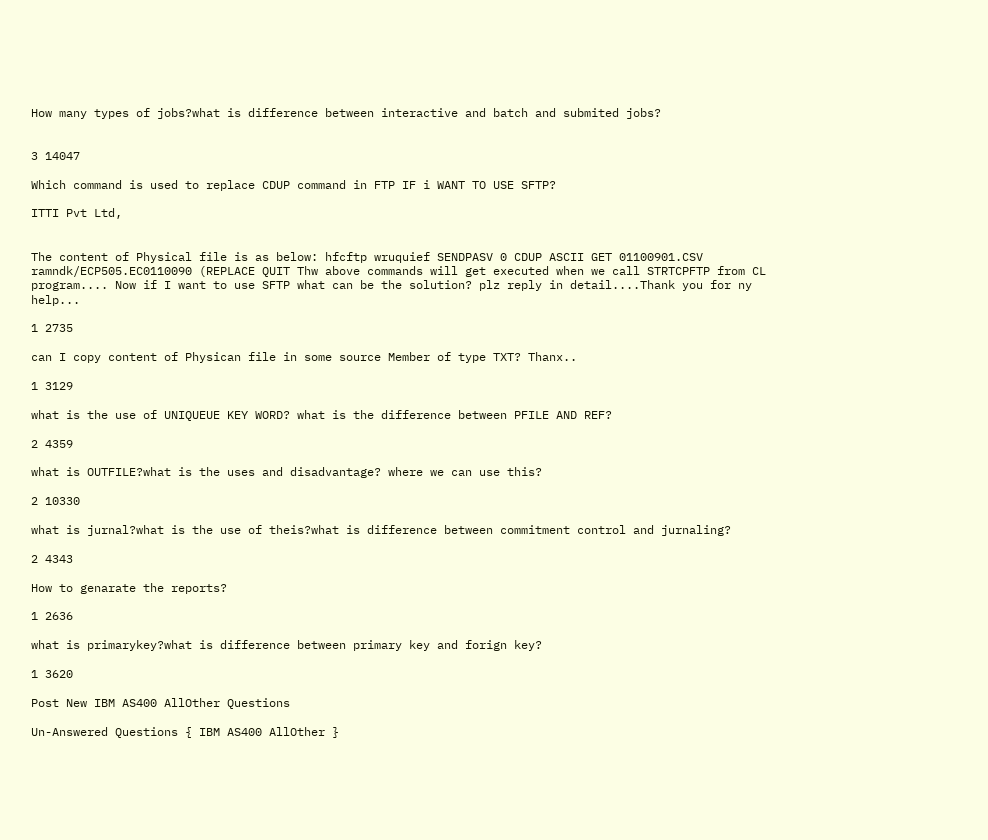How many types of jobs?what is difference between interactive and batch and submited jobs?


3 14047

Which command is used to replace CDUP command in FTP IF i WANT TO USE SFTP?

ITTI Pvt Ltd,


The content of Physical file is as below: hfcftp wruquief SENDPASV 0 CDUP ASCII GET 01100901.CSV ramndk/ECP505.EC0110090 (REPLACE QUIT Thw above commands will get executed when we call STRTCPFTP from CL program.... Now if I want to use SFTP what can be the solution? plz reply in detail....Thank you for ny help...

1 2735

can I copy content of Physican file in some source Member of type TXT? Thanx..

1 3129

what is the use of UNIQUEUE KEY WORD? what is the difference between PFILE AND REF?

2 4359

what is OUTFILE?what is the uses and disadvantage? where we can use this?

2 10330

what is jurnal?what is the use of theis?what is difference between commitment control and jurnaling?

2 4343

How to genarate the reports?

1 2636

what is primarykey?what is difference between primary key and forign key?

1 3620

Post New IBM AS400 AllOther Questions

Un-Answered Questions { IBM AS400 AllOther }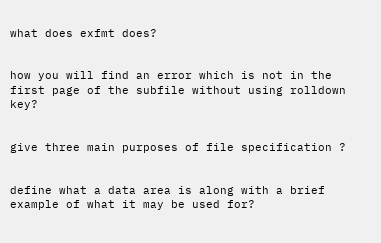what does exfmt does?


how you will find an error which is not in the first page of the subfile without using rolldown key?


give three main purposes of file specification ?


define what a data area is along with a brief example of what it may be used for?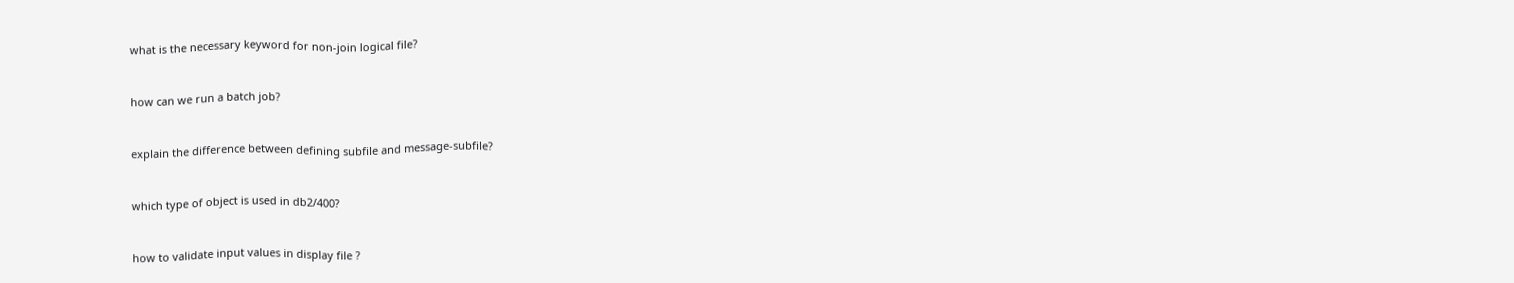what is the necessary keyword for non-join logical file?


how can we run a batch job?


explain the difference between defining subfile and message-subfile?


which type of object is used in db2/400?


how to validate input values in display file ?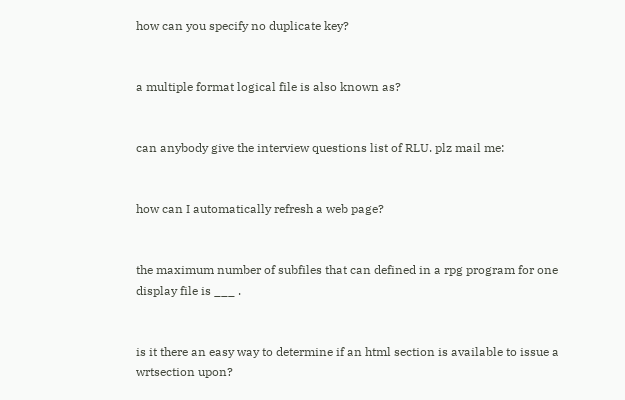how can you specify no duplicate key?


a multiple format logical file is also known as?


can anybody give the interview questions list of RLU. plz mail me:


how can I automatically refresh a web page?


the maximum number of subfiles that can defined in a rpg program for one display file is ___ .


is it there an easy way to determine if an html section is available to issue a wrtsection upon?